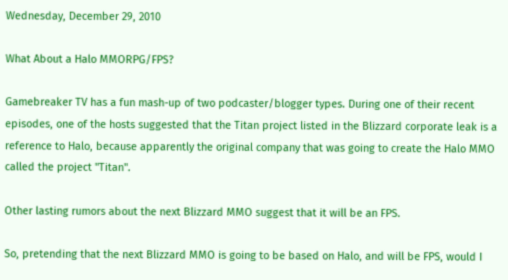Wednesday, December 29, 2010

What About a Halo MMORPG/FPS?

Gamebreaker TV has a fun mash-up of two podcaster/blogger types. During one of their recent episodes, one of the hosts suggested that the Titan project listed in the Blizzard corporate leak is a reference to Halo, because apparently the original company that was going to create the Halo MMO called the project "Titan".

Other lasting rumors about the next Blizzard MMO suggest that it will be an FPS.

So, pretending that the next Blizzard MMO is going to be based on Halo, and will be FPS, would I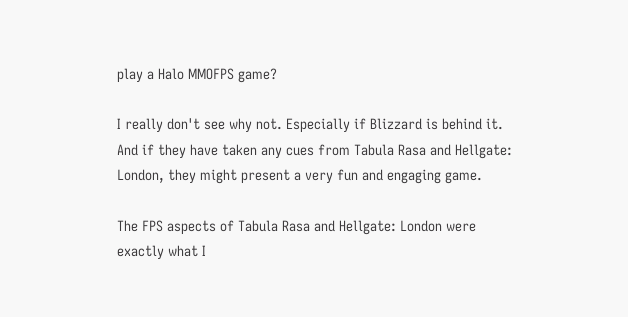play a Halo MMOFPS game?

I really don't see why not. Especially if Blizzard is behind it. And if they have taken any cues from Tabula Rasa and Hellgate: London, they might present a very fun and engaging game.

The FPS aspects of Tabula Rasa and Hellgate: London were exactly what I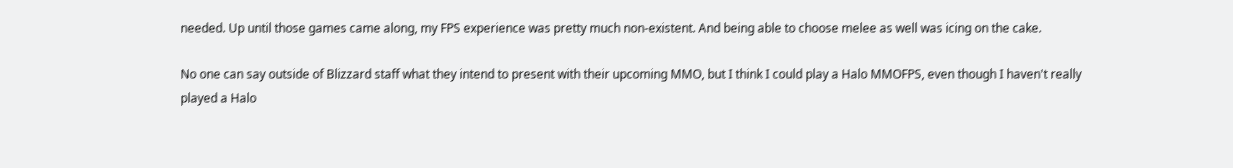needed. Up until those games came along, my FPS experience was pretty much non-existent. And being able to choose melee as well was icing on the cake.

No one can say outside of Blizzard staff what they intend to present with their upcoming MMO, but I think I could play a Halo MMOFPS, even though I haven't really played a Halo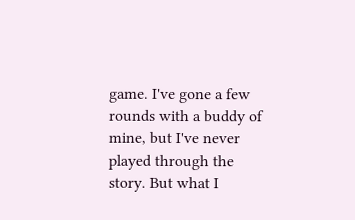game. I've gone a few rounds with a buddy of mine, but I've never played through the story. But what I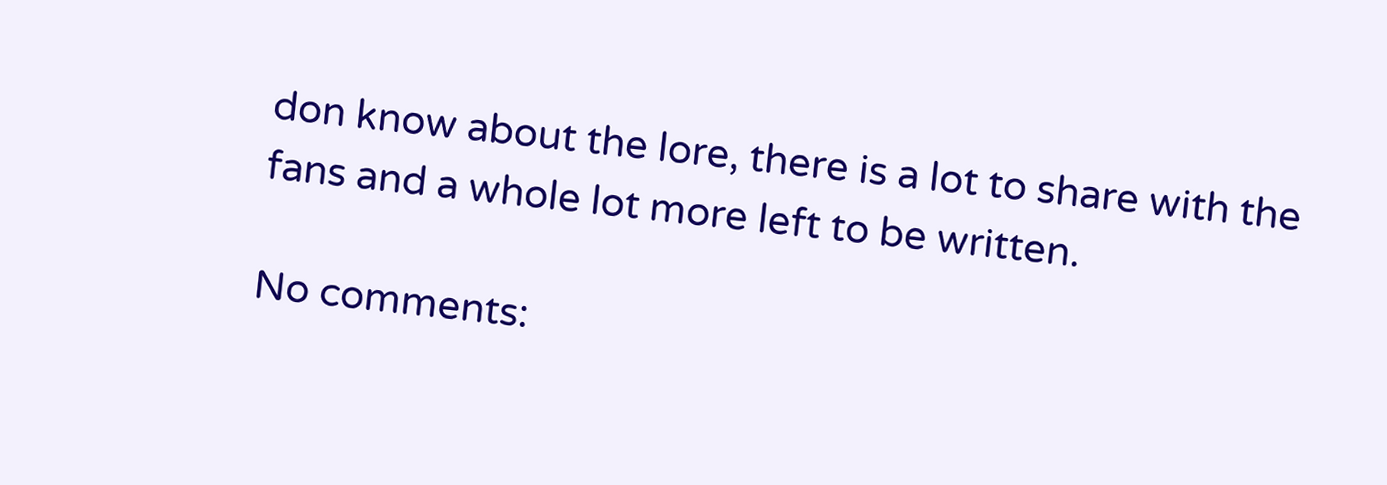don know about the lore, there is a lot to share with the fans and a whole lot more left to be written.

No comments: